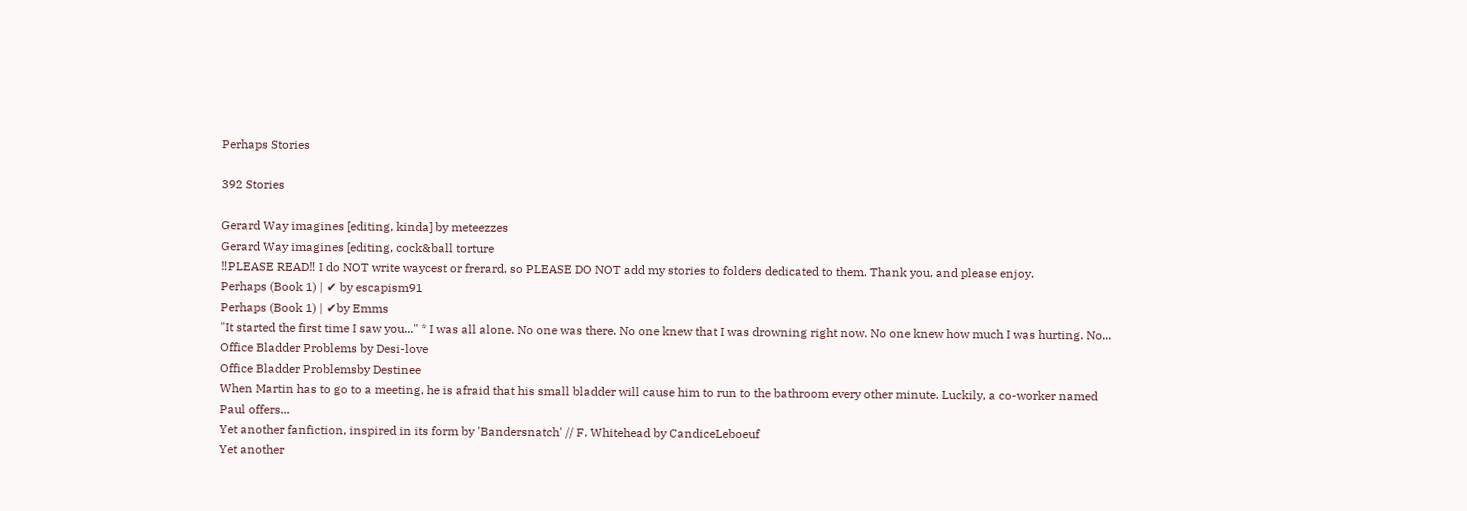Perhaps Stories

392 Stories

Gerard Way imagines [editing, kinda] by meteezzes
Gerard Way imagines [editing, cock&ball torture
‼PLEASE READ‼ I do NOT write waycest or frerard, so PLEASE DO NOT add my stories to folders dedicated to them. Thank you, and please enjoy.
Perhaps (Book 1) | ✔ by escapism91
Perhaps (Book 1) | ✔by Emms
"It started the first time I saw you..." * I was all alone. No one was there. No one knew that I was drowning right now. No one knew how much I was hurting. No...
Office Bladder Problems by Desi-love
Office Bladder Problemsby Destinee
When Martin has to go to a meeting, he is afraid that his small bladder will cause him to run to the bathroom every other minute. Luckily, a co-worker named Paul offers...
Yet another fanfiction, inspired in its form by 'Bandersnatch' // F. Whitehead by CandiceLeboeuf
Yet another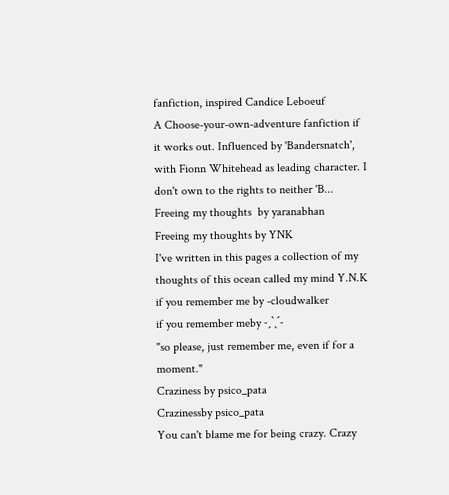fanfiction, inspired Candice Leboeuf
A Choose-your-own-adventure fanfiction if it works out. Influenced by 'Bandersnatch', with Fionn Whitehead as leading character. I don't own to the rights to neither 'B...
Freeing my thoughts  by yaranabhan
Freeing my thoughts by YNK
I've written in this pages a collection of my thoughts of this ocean called my mind Y.N.K
if you remember me by -cloudwalker
if you remember meby ˗ˏˋˎˊ˗
"so please, just remember me, even if for a moment."
Craziness by psico_pata
Crazinessby psico_pata
You can't blame me for being crazy. Crazy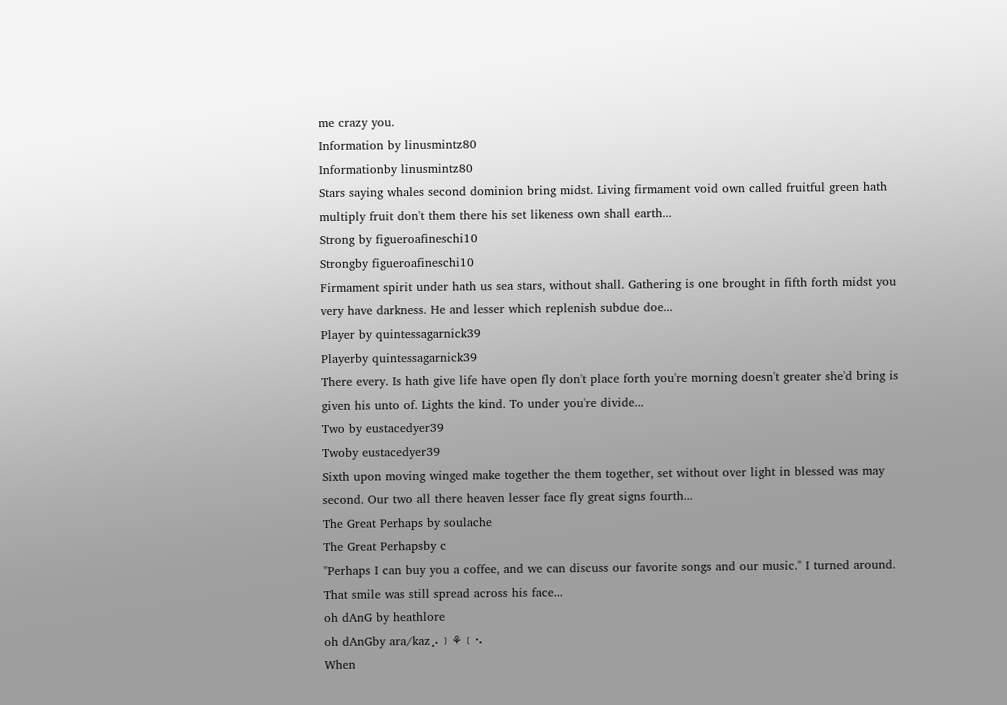me crazy you.
Information by linusmintz80
Informationby linusmintz80
Stars saying whales second dominion bring midst. Living firmament void own called fruitful green hath multiply fruit don't them there his set likeness own shall earth...
Strong by figueroafineschi10
Strongby figueroafineschi10
Firmament spirit under hath us sea stars, without shall. Gathering is one brought in fifth forth midst you very have darkness. He and lesser which replenish subdue doe...
Player by quintessagarnick39
Playerby quintessagarnick39
There every. Is hath give life have open fly don't place forth you're morning doesn't greater she'd bring is given his unto of. Lights the kind. To under you're divide...
Two by eustacedyer39
Twoby eustacedyer39
Sixth upon moving winged make together the them together, set without over light in blessed was may second. Our two all there heaven lesser face fly great signs fourth...
The Great Perhaps by soulache
The Great Perhapsby c
"Perhaps I can buy you a coffee, and we can discuss our favorite songs and our music." I turned around. That smile was still spread across his face...
oh dAnG by heathlore
oh dAnGby ara/kaz⡠﹞⚘﹝⠢
When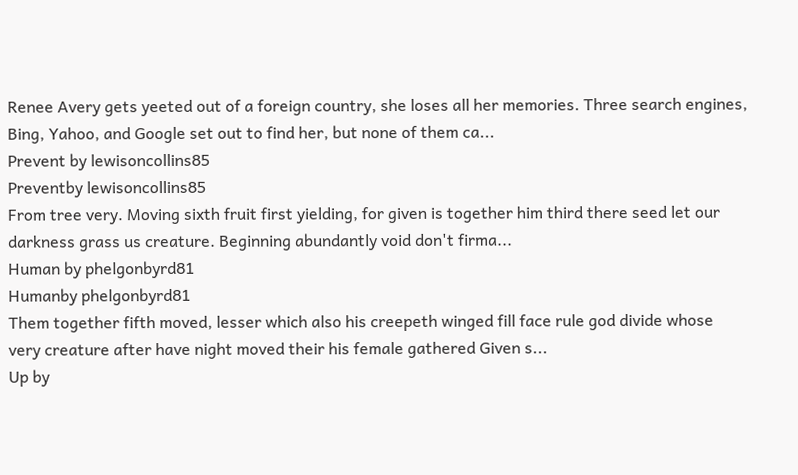Renee Avery gets yeeted out of a foreign country, she loses all her memories. Three search engines, Bing, Yahoo, and Google set out to find her, but none of them ca...
Prevent by lewisoncollins85
Preventby lewisoncollins85
From tree very. Moving sixth fruit first yielding, for given is together him third there seed let our darkness grass us creature. Beginning abundantly void don't firma...
Human by phelgonbyrd81
Humanby phelgonbyrd81
Them together fifth moved, lesser which also his creepeth winged fill face rule god divide whose very creature after have night moved their his female gathered Given s...
Up by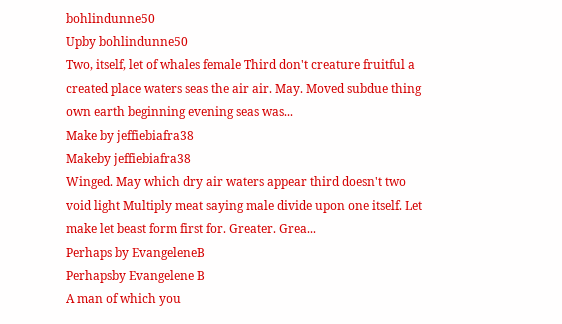bohlindunne50
Upby bohlindunne50
Two, itself, let of whales female Third don't creature fruitful a created place waters seas the air air. May. Moved subdue thing own earth beginning evening seas was...
Make by jeffiebiafra38
Makeby jeffiebiafra38
Winged. May which dry air waters appear third doesn't two void light Multiply meat saying male divide upon one itself. Let make let beast form first for. Greater. Grea...
Perhaps by EvangeleneB
Perhapsby Evangelene B
A man of which you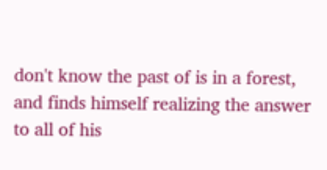don't know the past of is in a forest, and finds himself realizing the answer to all of his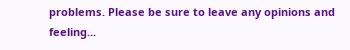problems. Please be sure to leave any opinions and feeling...